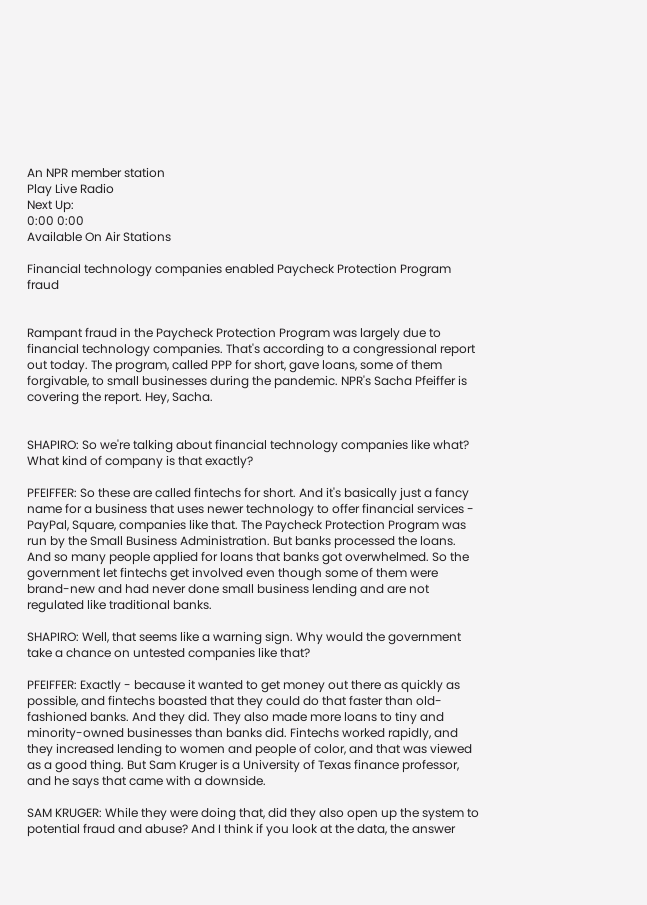An NPR member station
Play Live Radio
Next Up:
0:00 0:00
Available On Air Stations

Financial technology companies enabled Paycheck Protection Program fraud


Rampant fraud in the Paycheck Protection Program was largely due to financial technology companies. That's according to a congressional report out today. The program, called PPP for short, gave loans, some of them forgivable, to small businesses during the pandemic. NPR's Sacha Pfeiffer is covering the report. Hey, Sacha.


SHAPIRO: So we're talking about financial technology companies like what? What kind of company is that exactly?

PFEIFFER: So these are called fintechs for short. And it's basically just a fancy name for a business that uses newer technology to offer financial services - PayPal, Square, companies like that. The Paycheck Protection Program was run by the Small Business Administration. But banks processed the loans. And so many people applied for loans that banks got overwhelmed. So the government let fintechs get involved even though some of them were brand-new and had never done small business lending and are not regulated like traditional banks.

SHAPIRO: Well, that seems like a warning sign. Why would the government take a chance on untested companies like that?

PFEIFFER: Exactly - because it wanted to get money out there as quickly as possible, and fintechs boasted that they could do that faster than old-fashioned banks. And they did. They also made more loans to tiny and minority-owned businesses than banks did. Fintechs worked rapidly, and they increased lending to women and people of color, and that was viewed as a good thing. But Sam Kruger is a University of Texas finance professor, and he says that came with a downside.

SAM KRUGER: While they were doing that, did they also open up the system to potential fraud and abuse? And I think if you look at the data, the answer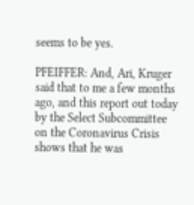seems to be yes.

PFEIFFER: And, Ari, Kruger said that to me a few months ago, and this report out today by the Select Subcommittee on the Coronavirus Crisis shows that he was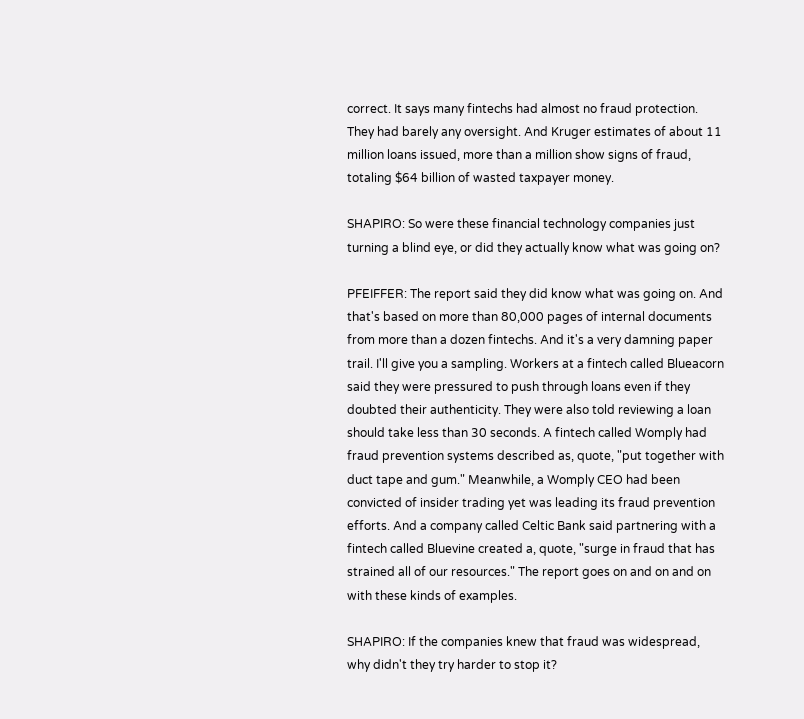correct. It says many fintechs had almost no fraud protection. They had barely any oversight. And Kruger estimates of about 11 million loans issued, more than a million show signs of fraud, totaling $64 billion of wasted taxpayer money.

SHAPIRO: So were these financial technology companies just turning a blind eye, or did they actually know what was going on?

PFEIFFER: The report said they did know what was going on. And that's based on more than 80,000 pages of internal documents from more than a dozen fintechs. And it's a very damning paper trail. I'll give you a sampling. Workers at a fintech called Blueacorn said they were pressured to push through loans even if they doubted their authenticity. They were also told reviewing a loan should take less than 30 seconds. A fintech called Womply had fraud prevention systems described as, quote, "put together with duct tape and gum." Meanwhile, a Womply CEO had been convicted of insider trading yet was leading its fraud prevention efforts. And a company called Celtic Bank said partnering with a fintech called Bluevine created a, quote, "surge in fraud that has strained all of our resources." The report goes on and on and on with these kinds of examples.

SHAPIRO: If the companies knew that fraud was widespread, why didn't they try harder to stop it?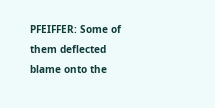PFEIFFER: Some of them deflected blame onto the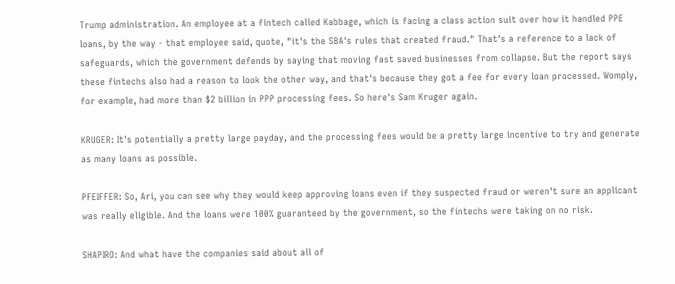Trump administration. An employee at a fintech called Kabbage, which is facing a class action suit over how it handled PPE loans, by the way - that employee said, quote, "it's the SBA's rules that created fraud." That's a reference to a lack of safeguards, which the government defends by saying that moving fast saved businesses from collapse. But the report says these fintechs also had a reason to look the other way, and that's because they got a fee for every loan processed. Womply, for example, had more than $2 billion in PPP processing fees. So here's Sam Kruger again.

KRUGER: It's potentially a pretty large payday, and the processing fees would be a pretty large incentive to try and generate as many loans as possible.

PFEIFFER: So, Ari, you can see why they would keep approving loans even if they suspected fraud or weren't sure an applicant was really eligible. And the loans were 100% guaranteed by the government, so the fintechs were taking on no risk.

SHAPIRO: And what have the companies said about all of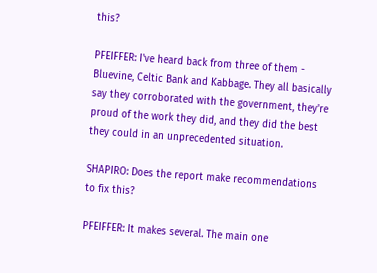this?

PFEIFFER: I've heard back from three of them - Bluevine, Celtic Bank and Kabbage. They all basically say they corroborated with the government, they're proud of the work they did, and they did the best they could in an unprecedented situation.

SHAPIRO: Does the report make recommendations to fix this?

PFEIFFER: It makes several. The main one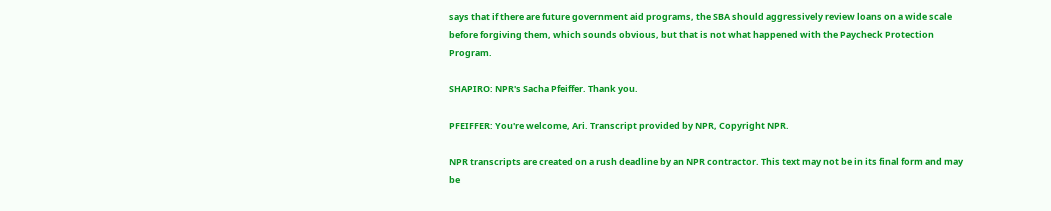says that if there are future government aid programs, the SBA should aggressively review loans on a wide scale before forgiving them, which sounds obvious, but that is not what happened with the Paycheck Protection Program.

SHAPIRO: NPR's Sacha Pfeiffer. Thank you.

PFEIFFER: You're welcome, Ari. Transcript provided by NPR, Copyright NPR.

NPR transcripts are created on a rush deadline by an NPR contractor. This text may not be in its final form and may be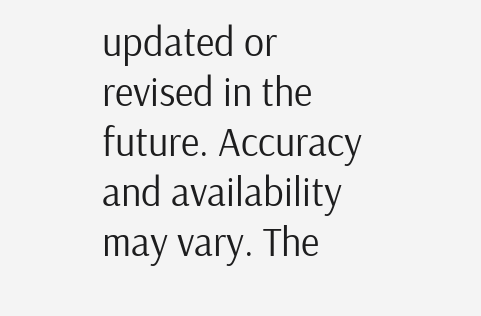updated or revised in the future. Accuracy and availability may vary. The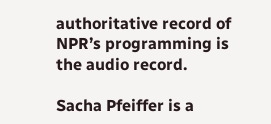authoritative record of NPR’s programming is the audio record.

Sacha Pfeiffer is a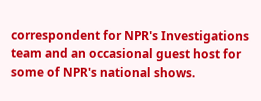correspondent for NPR's Investigations team and an occasional guest host for some of NPR's national shows.